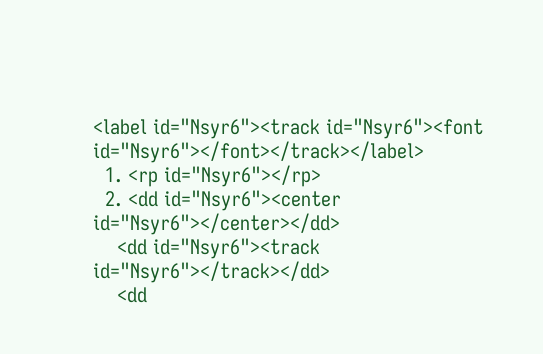<label id="Nsyr6"><track id="Nsyr6"><font id="Nsyr6"></font></track></label>
  1. <rp id="Nsyr6"></rp>
  2. <dd id="Nsyr6"><center id="Nsyr6"></center></dd>
    <dd id="Nsyr6"><track id="Nsyr6"></track></dd>
    <dd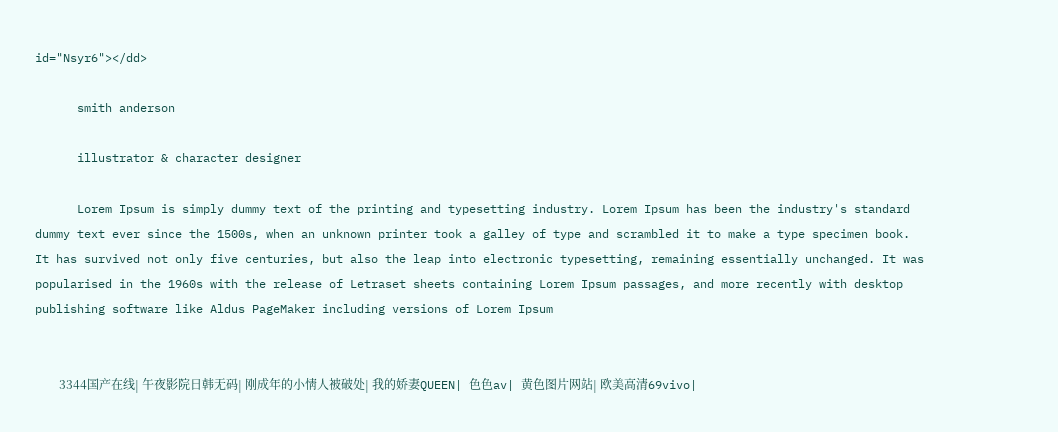id="Nsyr6"></dd>

      smith anderson

      illustrator & character designer

      Lorem Ipsum is simply dummy text of the printing and typesetting industry. Lorem Ipsum has been the industry's standard dummy text ever since the 1500s, when an unknown printer took a galley of type and scrambled it to make a type specimen book. It has survived not only five centuries, but also the leap into electronic typesetting, remaining essentially unchanged. It was popularised in the 1960s with the release of Letraset sheets containing Lorem Ipsum passages, and more recently with desktop publishing software like Aldus PageMaker including versions of Lorem Ipsum


        3344国产在线| 午夜影院日韩无码| 刚成年的小情人被破处| 我的娇妻QUEEN| 色色av| 黄色图片网站| 欧美高清69vivo|